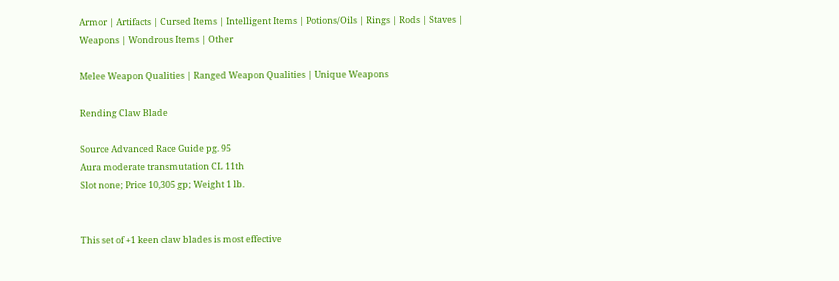Armor | Artifacts | Cursed Items | Intelligent Items | Potions/Oils | Rings | Rods | Staves | Weapons | Wondrous Items | Other

Melee Weapon Qualities | Ranged Weapon Qualities | Unique Weapons

Rending Claw Blade

Source Advanced Race Guide pg. 95
Aura moderate transmutation CL 11th
Slot none; Price 10,305 gp; Weight 1 lb.


This set of +1 keen claw blades is most effective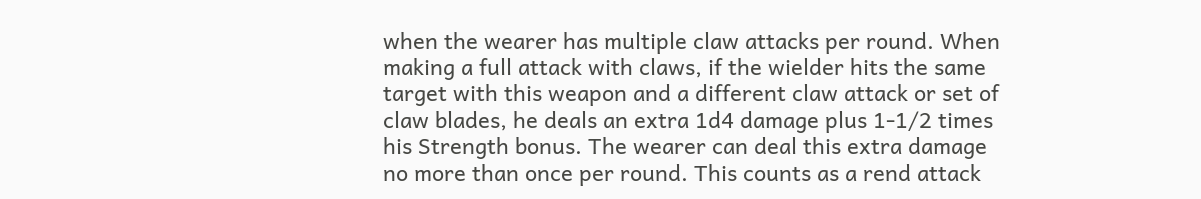when the wearer has multiple claw attacks per round. When making a full attack with claws, if the wielder hits the same target with this weapon and a different claw attack or set of claw blades, he deals an extra 1d4 damage plus 1-1/2 times his Strength bonus. The wearer can deal this extra damage no more than once per round. This counts as a rend attack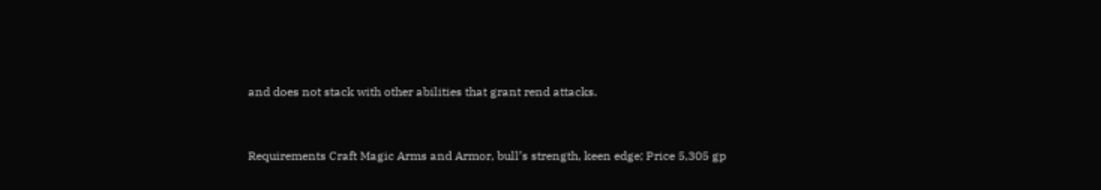and does not stack with other abilities that grant rend attacks.


Requirements Craft Magic Arms and Armor, bull’s strength, keen edge; Price 5,305 gp